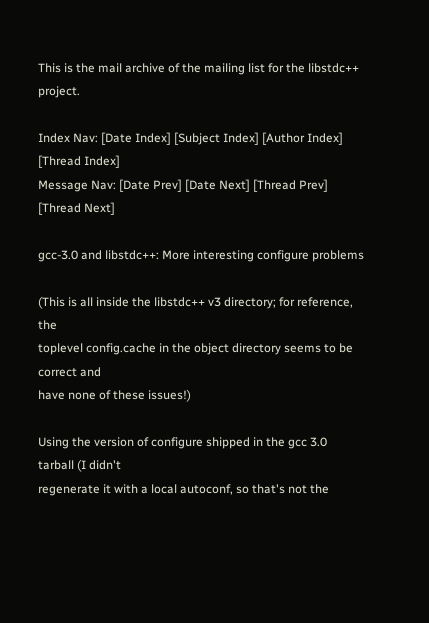This is the mail archive of the mailing list for the libstdc++ project.

Index Nav: [Date Index] [Subject Index] [Author Index] [Thread Index]
Message Nav: [Date Prev] [Date Next] [Thread Prev] [Thread Next]

gcc-3.0 and libstdc++: More interesting configure problems

(This is all inside the libstdc++ v3 directory; for reference, the
toplevel config.cache in the object directory seems to be correct and
have none of these issues!)

Using the version of configure shipped in the gcc 3.0 tarball (I didn't
regenerate it with a local autoconf, so that's not the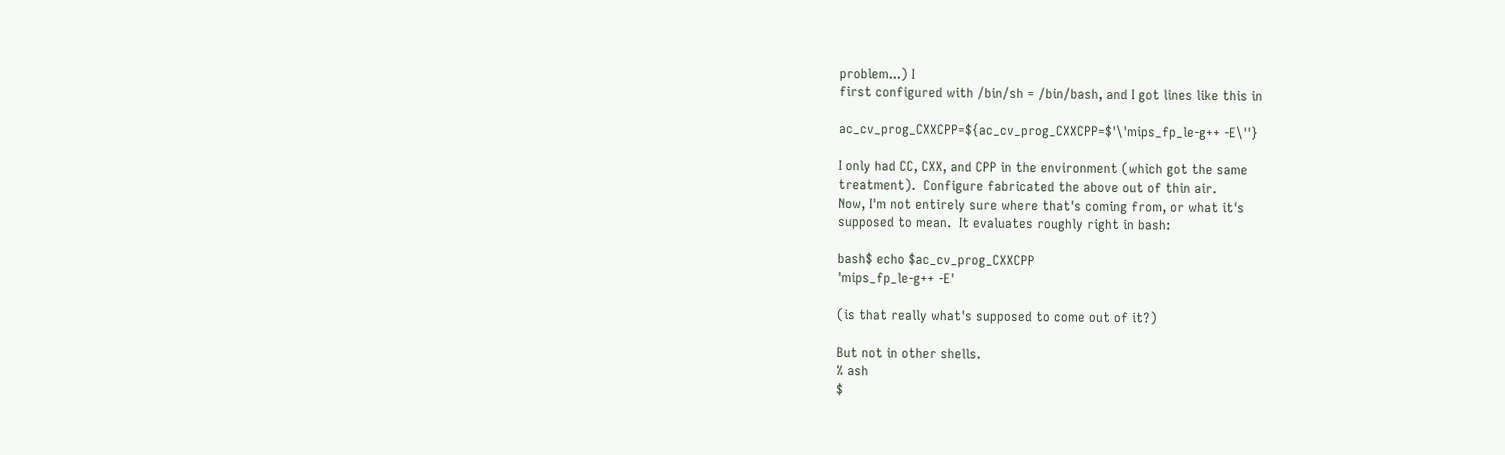problem...) I
first configured with /bin/sh = /bin/bash, and I got lines like this in

ac_cv_prog_CXXCPP=${ac_cv_prog_CXXCPP=$'\'mips_fp_le-g++ -E\''}

I only had CC, CXX, and CPP in the environment (which got the same
treatment).  Configure fabricated the above out of thin air.
Now, I'm not entirely sure where that's coming from, or what it's
supposed to mean.  It evaluates roughly right in bash:

bash$ echo $ac_cv_prog_CXXCPP
'mips_fp_le-g++ -E'

(is that really what's supposed to come out of it?)

But not in other shells.
% ash
$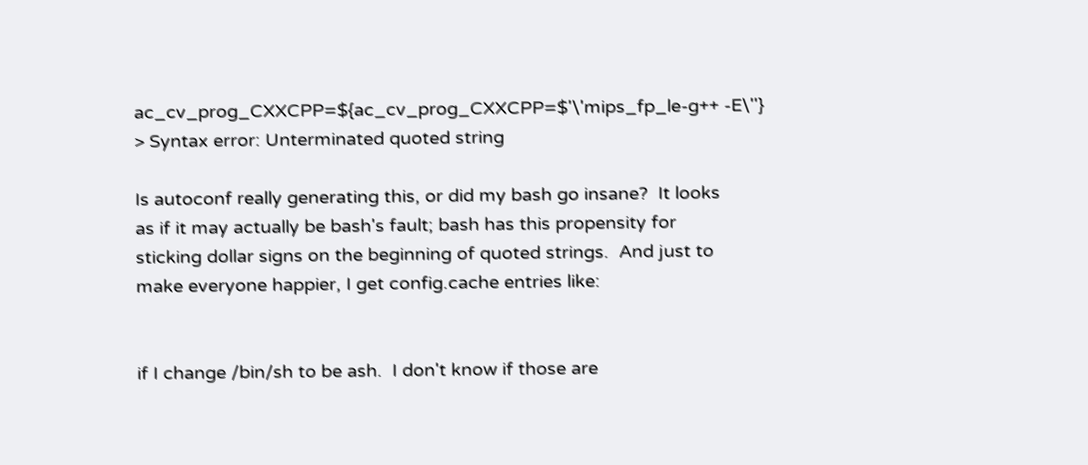ac_cv_prog_CXXCPP=${ac_cv_prog_CXXCPP=$'\'mips_fp_le-g++ -E\''}
> Syntax error: Unterminated quoted string

Is autoconf really generating this, or did my bash go insane?  It looks
as if it may actually be bash's fault; bash has this propensity for
sticking dollar signs on the beginning of quoted strings.  And just to
make everyone happier, I get config.cache entries like:


if I change /bin/sh to be ash.  I don't know if those are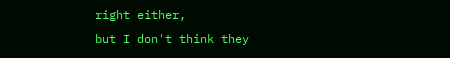right either,
but I don't think they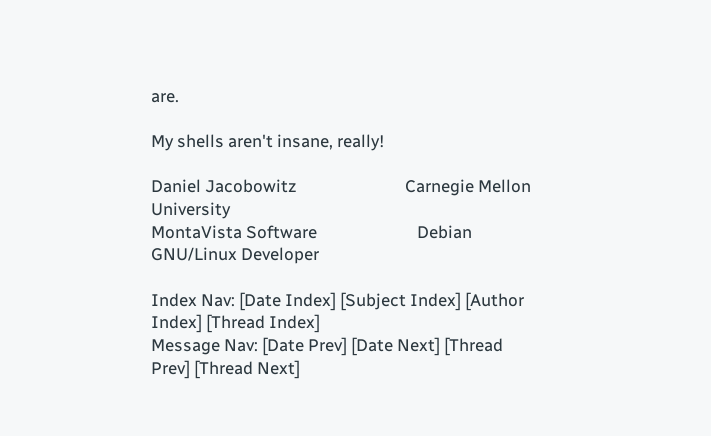are.

My shells aren't insane, really!

Daniel Jacobowitz                           Carnegie Mellon University
MontaVista Software                         Debian GNU/Linux Developer

Index Nav: [Date Index] [Subject Index] [Author Index] [Thread Index]
Message Nav: [Date Prev] [Date Next] [Thread Prev] [Thread Next]